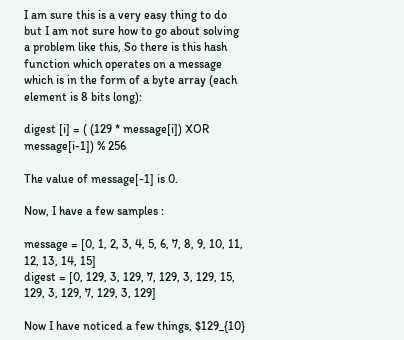I am sure this is a very easy thing to do but I am not sure how to go about solving a problem like this, So there is this hash function which operates on a message which is in the form of a byte array (each element is 8 bits long):

digest [i] = ( (129 * message[i]) XOR message[i-1]) % 256

The value of message[-1] is 0.

Now, I have a few samples :

message = [0, 1, 2, 3, 4, 5, 6, 7, 8, 9, 10, 11, 12, 13, 14, 15]
digest = [0, 129, 3, 129, 7, 129, 3, 129, 15, 129, 3, 129, 7, 129, 3, 129]

Now I have noticed a few things, $129_{10}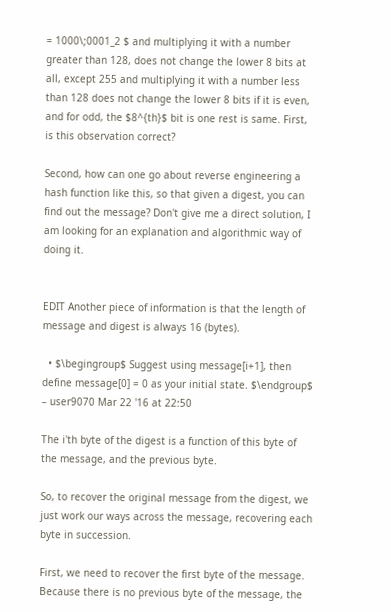= 1000\;0001_2 $ and multiplying it with a number greater than 128, does not change the lower 8 bits at all, except 255 and multiplying it with a number less than 128 does not change the lower 8 bits if it is even, and for odd, the $8^{th}$ bit is one rest is same. First, is this observation correct?

Second, how can one go about reverse engineering a hash function like this, so that given a digest, you can find out the message? Don't give me a direct solution, I am looking for an explanation and algorithmic way of doing it.


EDIT Another piece of information is that the length of message and digest is always 16 (bytes).

  • $\begingroup$ Suggest using message[i+1], then define message[0] = 0 as your initial state. $\endgroup$ – user9070 Mar 22 '16 at 22:50

The i'th byte of the digest is a function of this byte of the message, and the previous byte.

So, to recover the original message from the digest, we just work our ways across the message, recovering each byte in succession.

First, we need to recover the first byte of the message. Because there is no previous byte of the message, the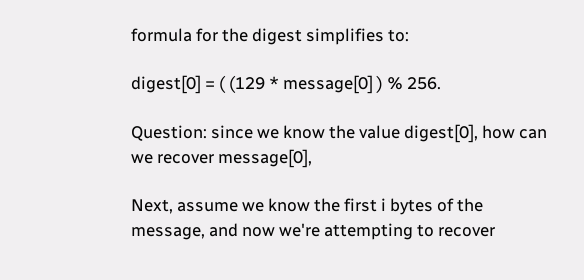formula for the digest simplifies to:

digest[0] = ( (129 * message[0] ) % 256.

Question: since we know the value digest[0], how can we recover message[0],

Next, assume we know the first i bytes of the message, and now we're attempting to recover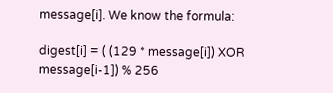message[i]. We know the formula:

digest[i] = ( (129 * message[i]) XOR message[i-1]) % 256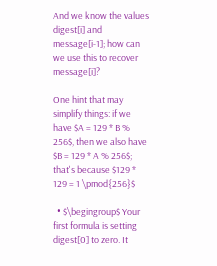And we know the values digest[i] and message[i-1]; how can we use this to recover message[i]?

One hint that may simplify things: if we have $A = 129 * B % 256$, then we also have $B = 129 * A % 256$; that's because $129 * 129 = 1 \pmod{256}$

  • $\begingroup$ Your first formula is setting digest[0] to zero. It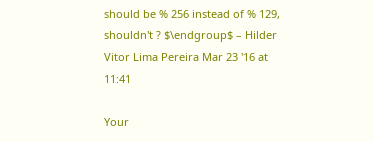should be % 256 instead of % 129, shouldn't ? $\endgroup$ – Hilder Vitor Lima Pereira Mar 23 '16 at 11:41

Your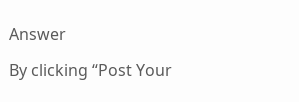Answer

By clicking “Post Your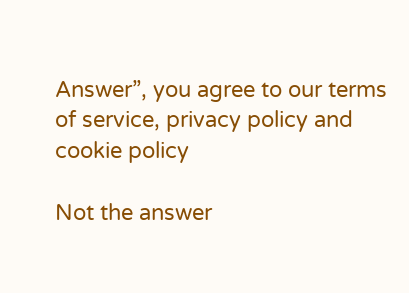Answer”, you agree to our terms of service, privacy policy and cookie policy

Not the answer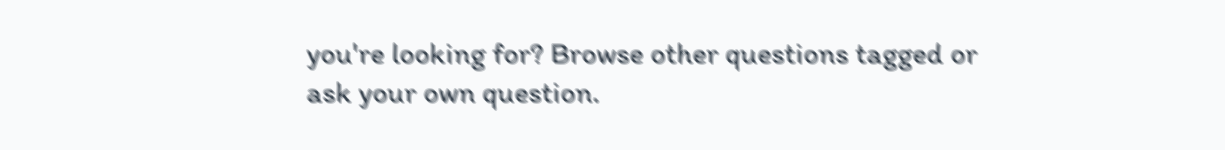you're looking for? Browse other questions tagged or ask your own question.